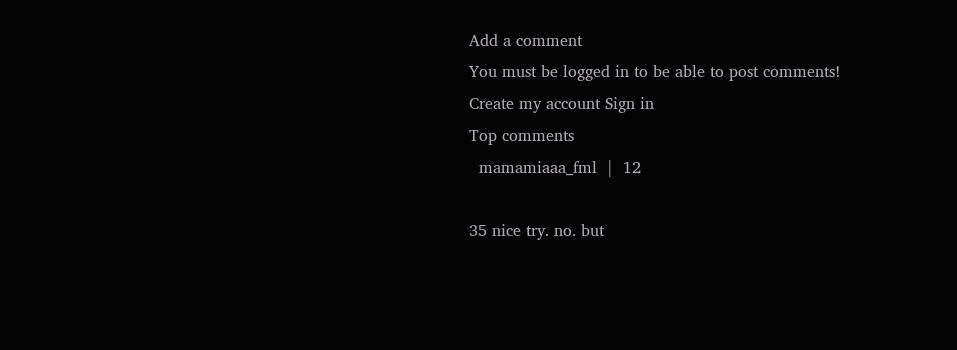Add a comment
You must be logged in to be able to post comments!
Create my account Sign in
Top comments
  mamamiaaa_fml  |  12

35 nice try. no. but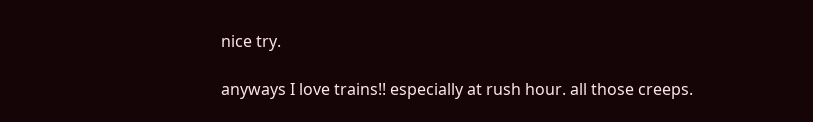nice try.

anyways I love trains!! especially at rush hour. all those creeps.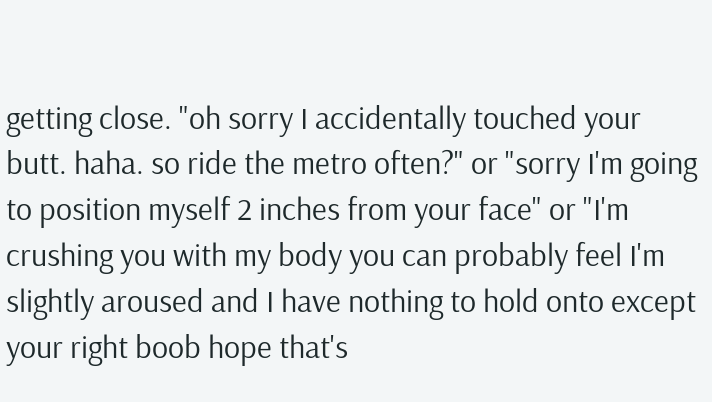getting close. "oh sorry I accidentally touched your butt. haha. so ride the metro often?" or "sorry I'm going to position myself 2 inches from your face" or "I'm crushing you with my body you can probably feel I'm slightly aroused and I have nothing to hold onto except your right boob hope that's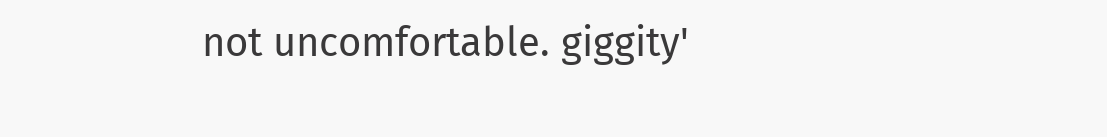not uncomfortable. giggity'